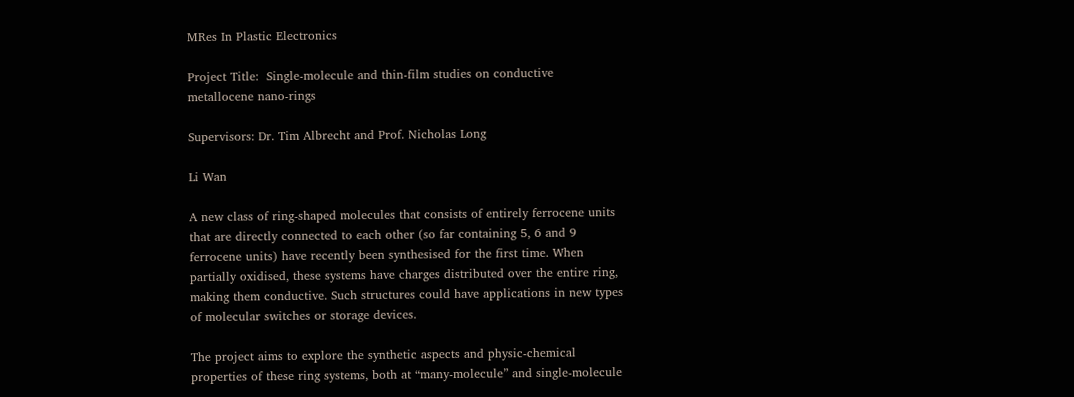MRes In Plastic Electronics

Project Title:  Single-molecule and thin-film studies on conductive metallocene nano-rings

Supervisors: Dr. Tim Albrecht and Prof. Nicholas Long

Li Wan

A new class of ring-shaped molecules that consists of entirely ferrocene units that are directly connected to each other (so far containing 5, 6 and 9 ferrocene units) have recently been synthesised for the first time. When partially oxidised, these systems have charges distributed over the entire ring, making them conductive. Such structures could have applications in new types of molecular switches or storage devices.

The project aims to explore the synthetic aspects and physic-chemical properties of these ring systems, both at “many-molecule” and single-molecule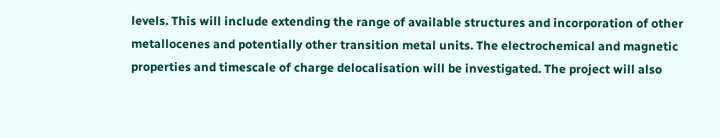levels. This will include extending the range of available structures and incorporation of other metallocenes and potentially other transition metal units. The electrochemical and magnetic properties and timescale of charge delocalisation will be investigated. The project will also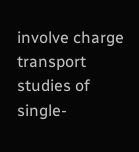involve charge transport studies of single-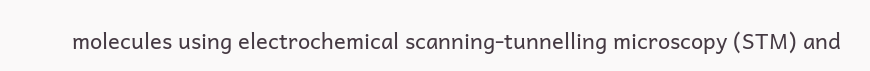molecules using electrochemical scanning-tunnelling microscopy (STM) and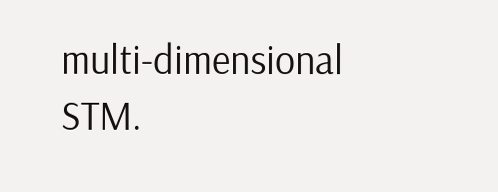multi-dimensional STM.